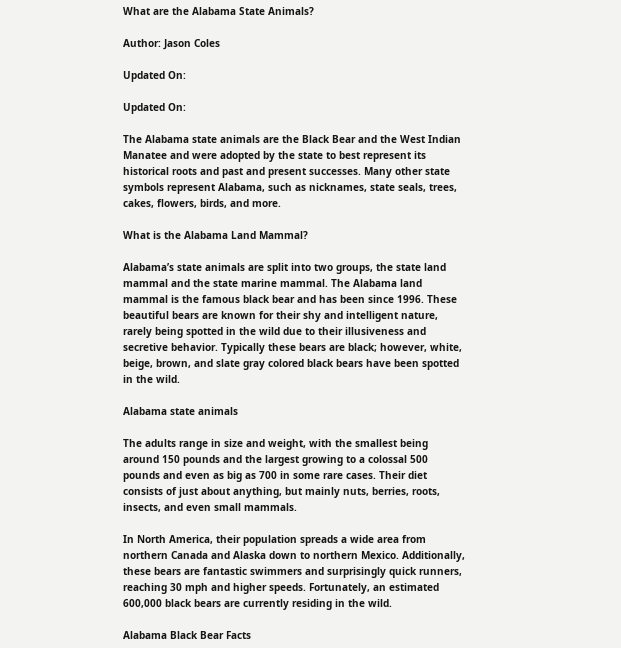What are the Alabama State Animals?

Author: Jason Coles

Updated On:

Updated On:

The Alabama state animals are the Black Bear and the West Indian Manatee and were adopted by the state to best represent its historical roots and past and present successes. Many other state symbols represent Alabama, such as nicknames, state seals, trees, cakes, flowers, birds, and more.

What is the Alabama Land Mammal?

Alabama’s state animals are split into two groups, the state land mammal and the state marine mammal. The Alabama land mammal is the famous black bear and has been since 1996. These beautiful bears are known for their shy and intelligent nature, rarely being spotted in the wild due to their illusiveness and secretive behavior. Typically these bears are black; however, white, beige, brown, and slate gray colored black bears have been spotted in the wild.

Alabama state animals

The adults range in size and weight, with the smallest being around 150 pounds and the largest growing to a colossal 500 pounds and even as big as 700 in some rare cases. Their diet consists of just about anything, but mainly nuts, berries, roots, insects, and even small mammals.

In North America, their population spreads a wide area from northern Canada and Alaska down to northern Mexico. Additionally, these bears are fantastic swimmers and surprisingly quick runners, reaching 30 mph and higher speeds. Fortunately, an estimated 600,000 black bears are currently residing in the wild.

Alabama Black Bear Facts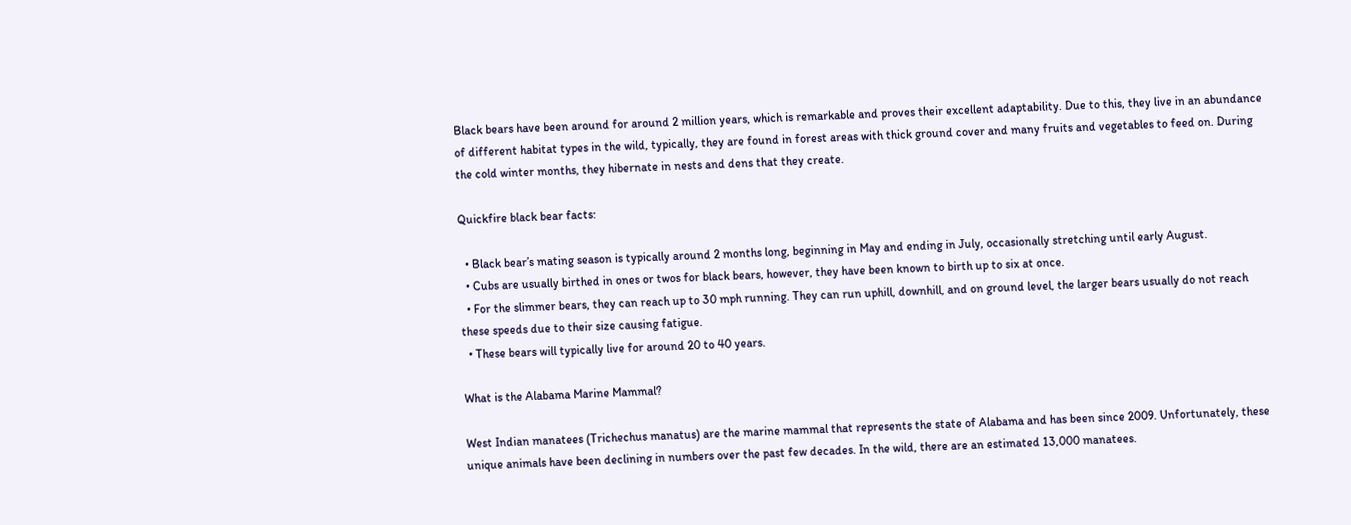Black bears have been around for around 2 million years, which is remarkable and proves their excellent adaptability. Due to this, they live in an abundance of different habitat types in the wild, typically, they are found in forest areas with thick ground cover and many fruits and vegetables to feed on. During the cold winter months, they hibernate in nests and dens that they create.

Quickfire black bear facts:

  • Black bear’s mating season is typically around 2 months long, beginning in May and ending in July, occasionally stretching until early August.
  • Cubs are usually birthed in ones or twos for black bears, however, they have been known to birth up to six at once.
  • For the slimmer bears, they can reach up to 30 mph running. They can run uphill, downhill, and on ground level, the larger bears usually do not reach these speeds due to their size causing fatigue.
  • These bears will typically live for around 20 to 40 years.

What is the Alabama Marine Mammal?

West Indian manatees (Trichechus manatus) are the marine mammal that represents the state of Alabama and has been since 2009. Unfortunately, these unique animals have been declining in numbers over the past few decades. In the wild, there are an estimated 13,000 manatees.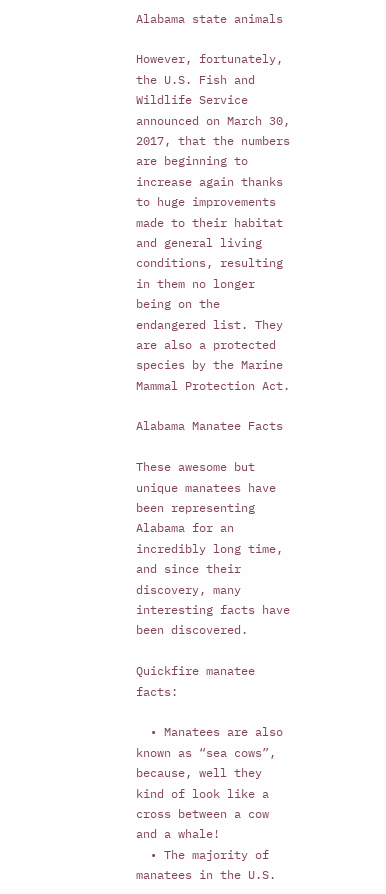Alabama state animals

However, fortunately, the U.S. Fish and Wildlife Service announced on March 30, 2017, that the numbers are beginning to increase again thanks to huge improvements made to their habitat and general living conditions, resulting in them no longer being on the endangered list. They are also a protected species by the Marine Mammal Protection Act.

Alabama Manatee Facts

These awesome but unique manatees have been representing Alabama for an incredibly long time, and since their discovery, many interesting facts have been discovered.

Quickfire manatee facts:

  • Manatees are also known as “sea cows”, because, well they kind of look like a cross between a cow and a whale!
  • The majority of manatees in the U.S.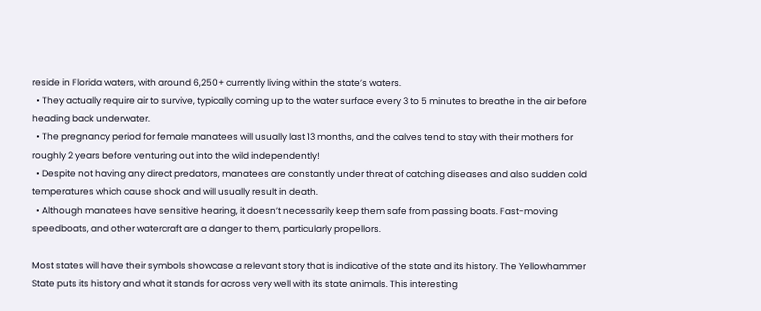reside in Florida waters, with around 6,250+ currently living within the state’s waters.
  • They actually require air to survive, typically coming up to the water surface every 3 to 5 minutes to breathe in the air before heading back underwater.
  • The pregnancy period for female manatees will usually last 13 months, and the calves tend to stay with their mothers for roughly 2 years before venturing out into the wild independently!
  • Despite not having any direct predators, manatees are constantly under threat of catching diseases and also sudden cold temperatures which cause shock and will usually result in death.
  • Although manatees have sensitive hearing, it doesn’t necessarily keep them safe from passing boats. Fast-moving speedboats, and other watercraft are a danger to them, particularly propellors.

Most states will have their symbols showcase a relevant story that is indicative of the state and its history. The Yellowhammer State puts its history and what it stands for across very well with its state animals. This interesting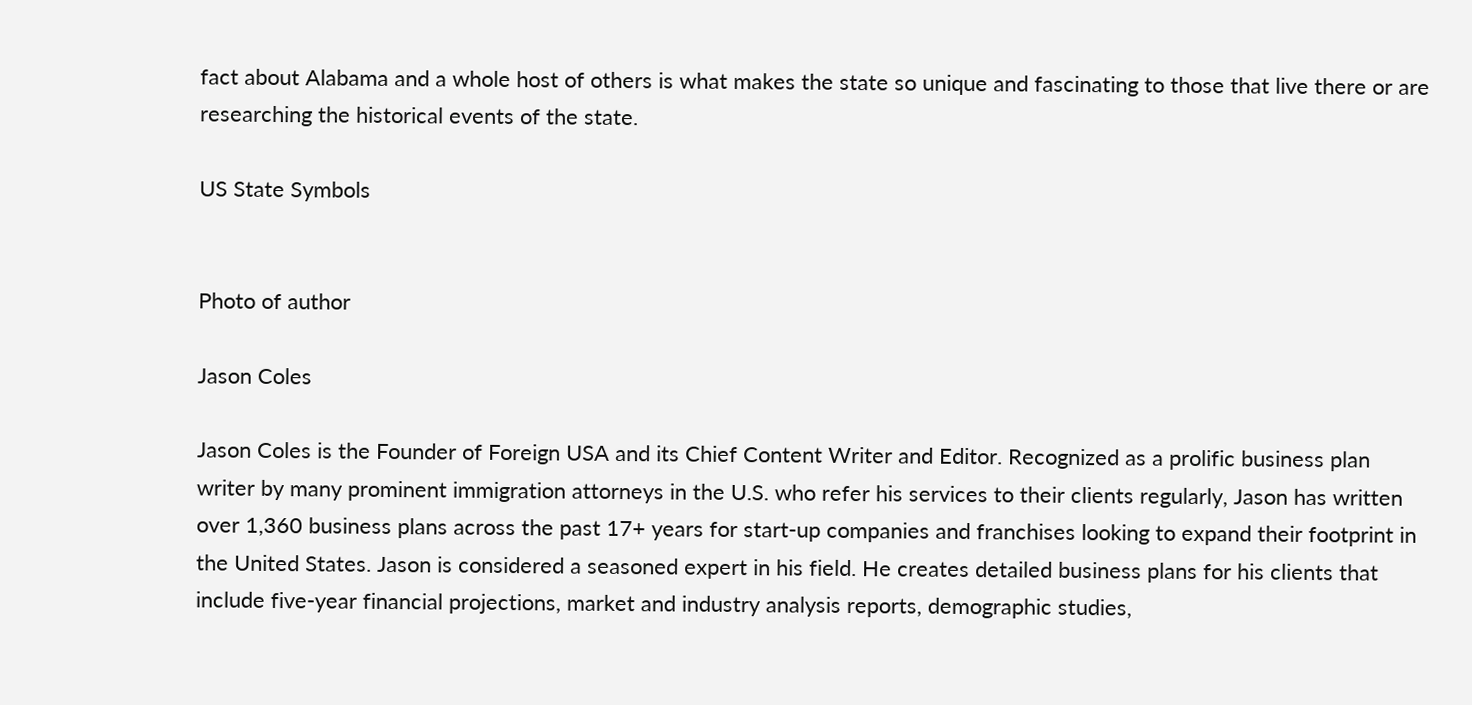fact about Alabama and a whole host of others is what makes the state so unique and fascinating to those that live there or are researching the historical events of the state.

US State Symbols


Photo of author

Jason Coles

Jason Coles is the Founder of Foreign USA and its Chief Content Writer and Editor. Recognized as a prolific business plan writer by many prominent immigration attorneys in the U.S. who refer his services to their clients regularly, Jason has written over 1,360 business plans across the past 17+ years for start-up companies and franchises looking to expand their footprint in the United States. Jason is considered a seasoned expert in his field. He creates detailed business plans for his clients that include five-year financial projections, market and industry analysis reports, demographic studies,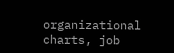organizational charts, job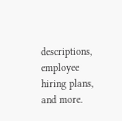descriptions, employee hiring plans, and more.